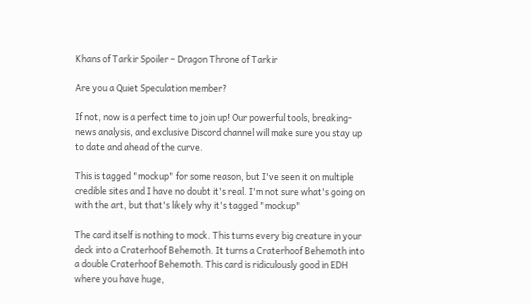Khans of Tarkir Spoiler – Dragon Throne of Tarkir

Are you a Quiet Speculation member?

If not, now is a perfect time to join up! Our powerful tools, breaking-news analysis, and exclusive Discord channel will make sure you stay up to date and ahead of the curve.

This is tagged "mockup" for some reason, but I've seen it on multiple credible sites and I have no doubt it's real. I'm not sure what's going on with the art, but that's likely why it's tagged "mockup"

The card itself is nothing to mock. This turns every big creature in your deck into a Craterhoof Behemoth. It turns a Craterhoof Behemoth into a double Craterhoof Behemoth. This card is ridiculously good in EDH where you have huge,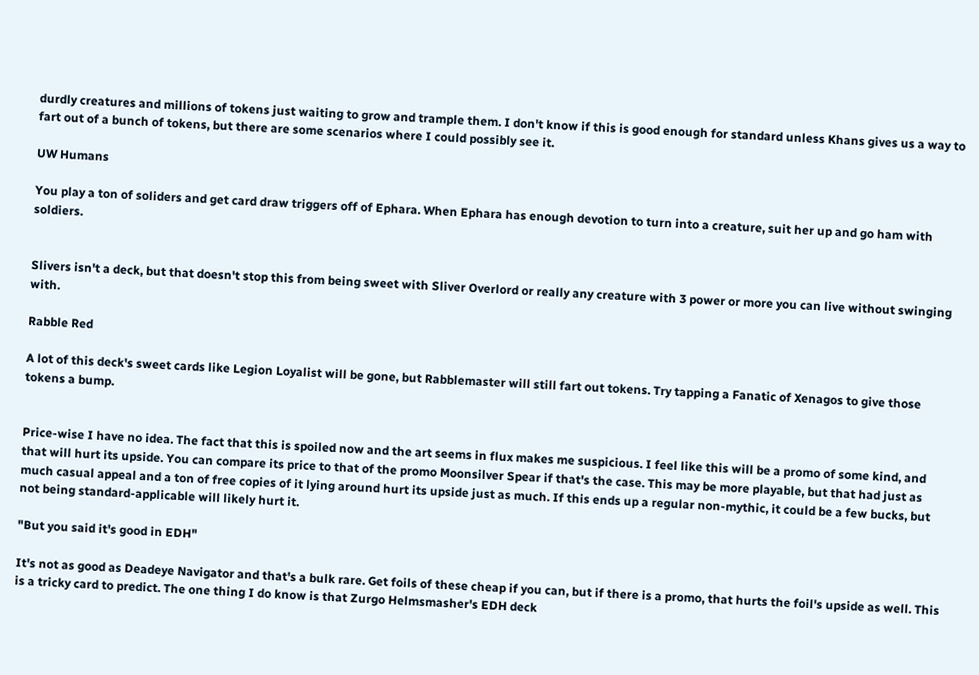durdly creatures and millions of tokens just waiting to grow and trample them. I don't know if this is good enough for standard unless Khans gives us a way to fart out of a bunch of tokens, but there are some scenarios where I could possibly see it.

UW Humans

You play a ton of soliders and get card draw triggers off of Ephara. When Ephara has enough devotion to turn into a creature, suit her up and go ham with soldiers.


Slivers isn't a deck, but that doesn't stop this from being sweet with Sliver Overlord or really any creature with 3 power or more you can live without swinging with.

Rabble Red

A lot of this deck's sweet cards like Legion Loyalist will be gone, but Rabblemaster will still fart out tokens. Try tapping a Fanatic of Xenagos to give those tokens a bump.


Price-wise I have no idea. The fact that this is spoiled now and the art seems in flux makes me suspicious. I feel like this will be a promo of some kind, and that will hurt its upside. You can compare its price to that of the promo Moonsilver Spear if that's the case. This may be more playable, but that had just as much casual appeal and a ton of free copies of it lying around hurt its upside just as much. If this ends up a regular non-mythic, it could be a few bucks, but not being standard-applicable will likely hurt it.

"But you said it's good in EDH"

It's not as good as Deadeye Navigator and that's a bulk rare. Get foils of these cheap if you can, but if there is a promo, that hurts the foil's upside as well. This is a tricky card to predict. The one thing I do know is that Zurgo Helmsmasher's EDH deck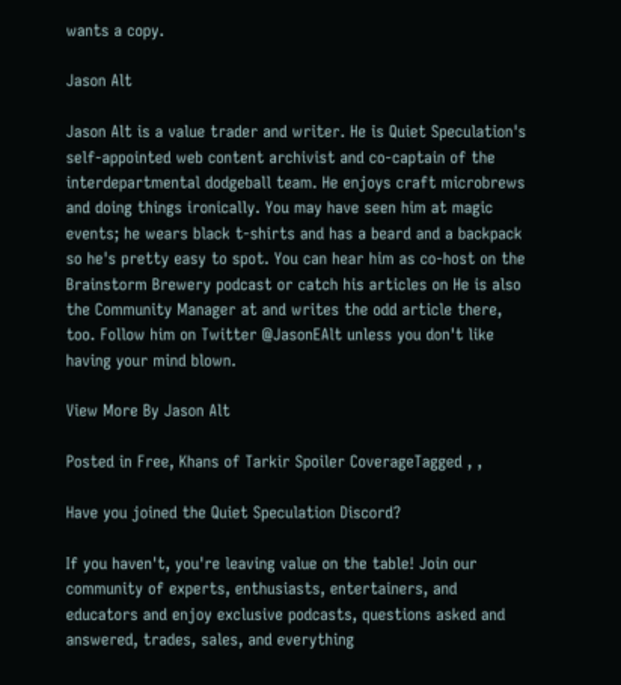wants a copy.

Jason Alt

Jason Alt is a value trader and writer. He is Quiet Speculation's self-appointed web content archivist and co-captain of the interdepartmental dodgeball team. He enjoys craft microbrews and doing things ironically. You may have seen him at magic events; he wears black t-shirts and has a beard and a backpack so he's pretty easy to spot. You can hear him as co-host on the Brainstorm Brewery podcast or catch his articles on He is also the Community Manager at and writes the odd article there, too. Follow him on Twitter @JasonEAlt unless you don't like having your mind blown.

View More By Jason Alt

Posted in Free, Khans of Tarkir Spoiler CoverageTagged , ,

Have you joined the Quiet Speculation Discord?

If you haven't, you're leaving value on the table! Join our community of experts, enthusiasts, entertainers, and educators and enjoy exclusive podcasts, questions asked and answered, trades, sales, and everything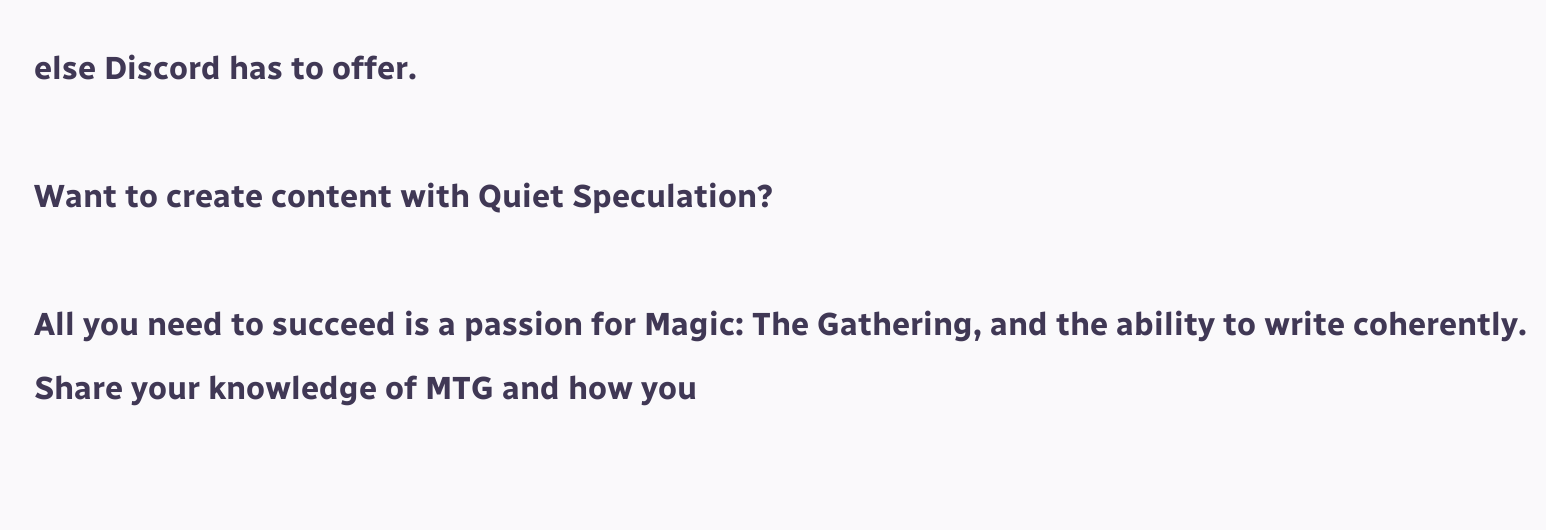else Discord has to offer.

Want to create content with Quiet Speculation?

All you need to succeed is a passion for Magic: The Gathering, and the ability to write coherently. Share your knowledge of MTG and how you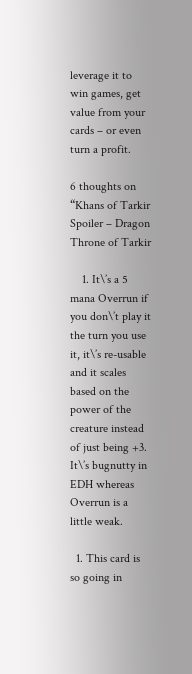leverage it to win games, get value from your cards – or even turn a profit.

6 thoughts on “Khans of Tarkir Spoiler – Dragon Throne of Tarkir

    1. It\’s a 5 mana Overrun if you don\’t play it the turn you use it, it\’s re-usable and it scales based on the power of the creature instead of just being +3. It\’s bugnutty in EDH whereas Overrun is a little weak.

  1. This card is so going in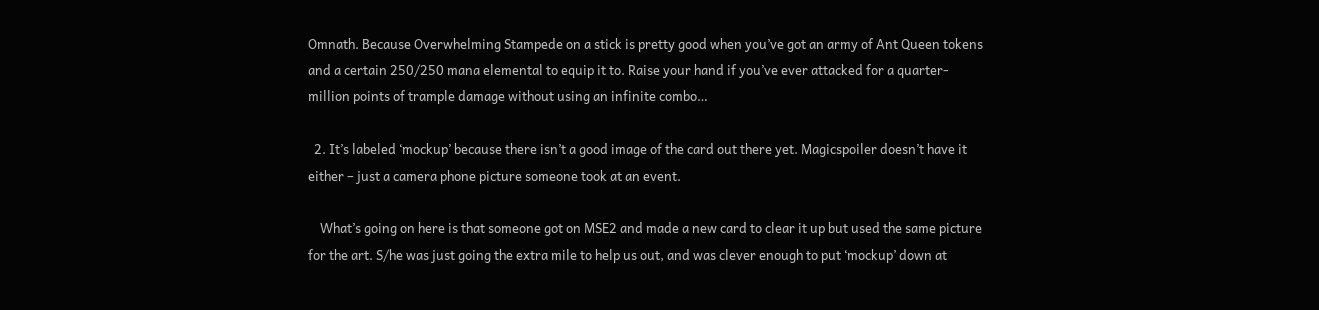Omnath. Because Overwhelming Stampede on a stick is pretty good when you’ve got an army of Ant Queen tokens and a certain 250/250 mana elemental to equip it to. Raise your hand if you’ve ever attacked for a quarter-million points of trample damage without using an infinite combo…

  2. It’s labeled ‘mockup’ because there isn’t a good image of the card out there yet. Magicspoiler doesn’t have it either – just a camera phone picture someone took at an event.

    What’s going on here is that someone got on MSE2 and made a new card to clear it up but used the same picture for the art. S/he was just going the extra mile to help us out, and was clever enough to put ‘mockup’ down at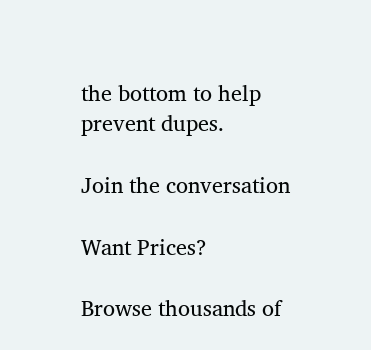the bottom to help prevent dupes.

Join the conversation

Want Prices?

Browse thousands of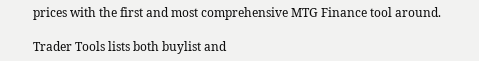prices with the first and most comprehensive MTG Finance tool around.

Trader Tools lists both buylist and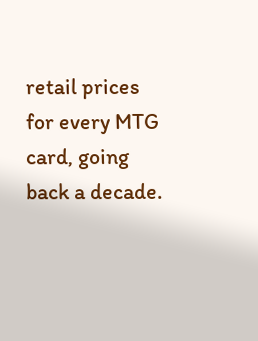retail prices for every MTG card, going back a decade.